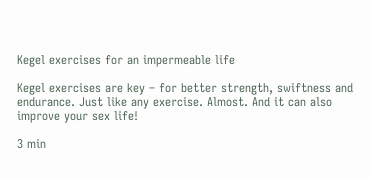Kegel exercises for an impermeable life

Kegel exercises are key – for better strength, swiftness and endurance. Just like any exercise. Almost. And it can also improve your sex life!

3 min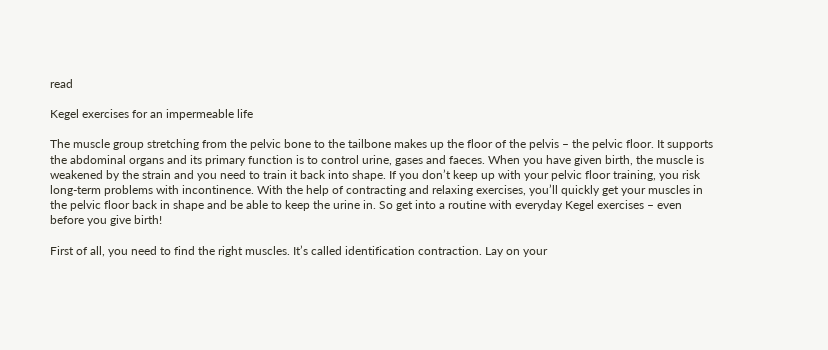read

Kegel exercises for an impermeable life

The muscle group stretching from the pelvic bone to the tailbone makes up the floor of the pelvis – the pelvic floor. It supports the abdominal organs and its primary function is to control urine, gases and faeces. When you have given birth, the muscle is weakened by the strain and you need to train it back into shape. If you don’t keep up with your pelvic floor training, you risk long-term problems with incontinence. With the help of contracting and relaxing exercises, you’ll quickly get your muscles in the pelvic floor back in shape and be able to keep the urine in. So get into a routine with everyday Kegel exercises – even before you give birth!

First of all, you need to find the right muscles. It’s called identification contraction. Lay on your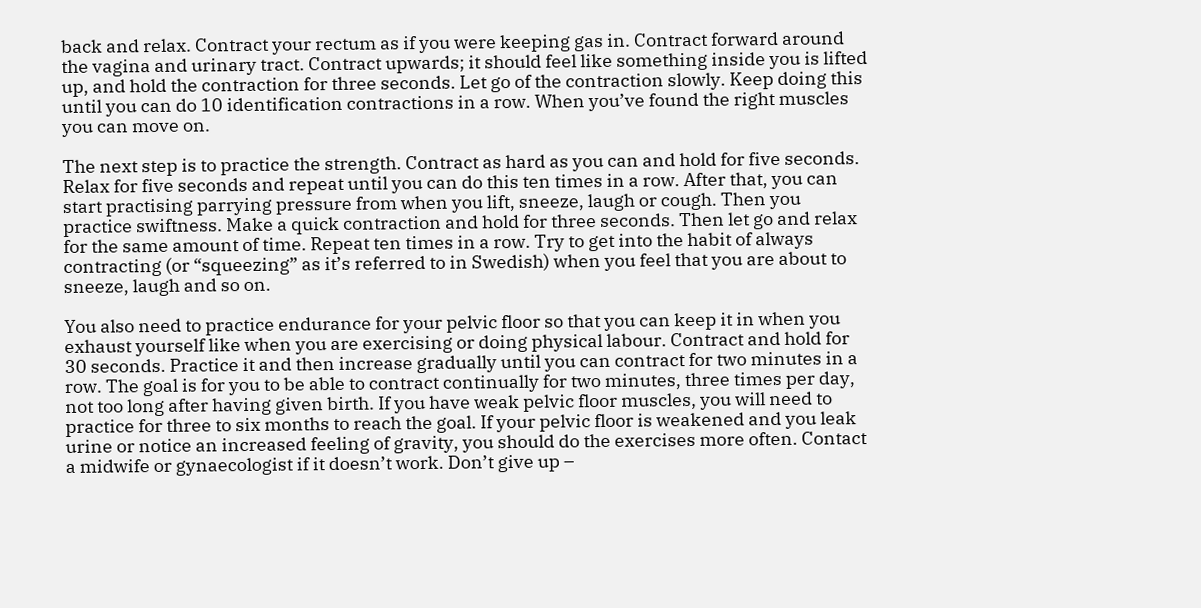back and relax. Contract your rectum as if you were keeping gas in. Contract forward around the vagina and urinary tract. Contract upwards; it should feel like something inside you is lifted up, and hold the contraction for three seconds. Let go of the contraction slowly. Keep doing this until you can do 10 identification contractions in a row. When you’ve found the right muscles you can move on.

The next step is to practice the strength. Contract as hard as you can and hold for five seconds. Relax for five seconds and repeat until you can do this ten times in a row. After that, you can start practising parrying pressure from when you lift, sneeze, laugh or cough. Then you practice swiftness. Make a quick contraction and hold for three seconds. Then let go and relax for the same amount of time. Repeat ten times in a row. Try to get into the habit of always contracting (or “squeezing” as it’s referred to in Swedish) when you feel that you are about to sneeze, laugh and so on.

You also need to practice endurance for your pelvic floor so that you can keep it in when you exhaust yourself like when you are exercising or doing physical labour. Contract and hold for 30 seconds. Practice it and then increase gradually until you can contract for two minutes in a row. The goal is for you to be able to contract continually for two minutes, three times per day, not too long after having given birth. If you have weak pelvic floor muscles, you will need to practice for three to six months to reach the goal. If your pelvic floor is weakened and you leak urine or notice an increased feeling of gravity, you should do the exercises more often. Contact a midwife or gynaecologist if it doesn’t work. Don’t give up –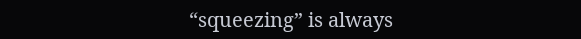“squeezing” is always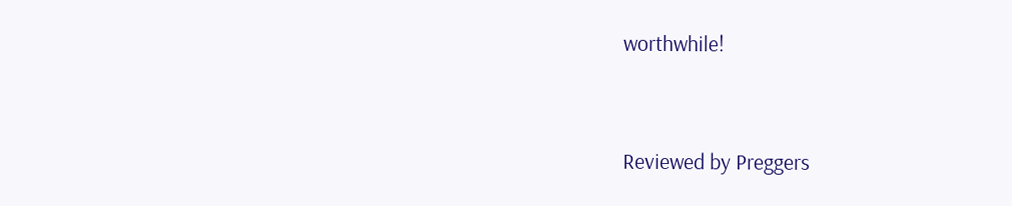worthwhile!


Reviewed by Preggers